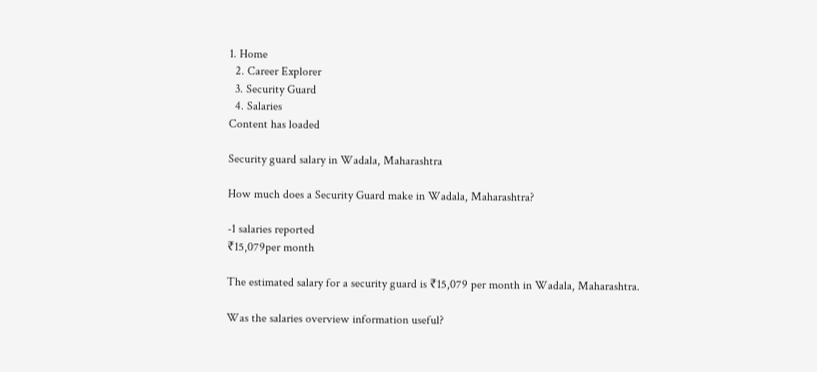1. Home
  2. Career Explorer
  3. Security Guard
  4. Salaries
Content has loaded

Security guard salary in Wadala, Maharashtra

How much does a Security Guard make in Wadala, Maharashtra?

-1 salaries reported
₹15,079per month

The estimated salary for a security guard is ₹15,079 per month in Wadala, Maharashtra.

Was the salaries overview information useful?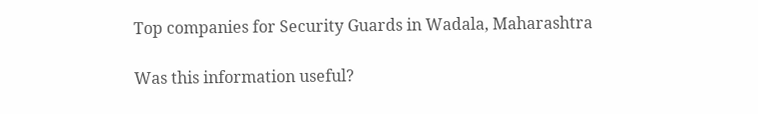Top companies for Security Guards in Wadala, Maharashtra

Was this information useful?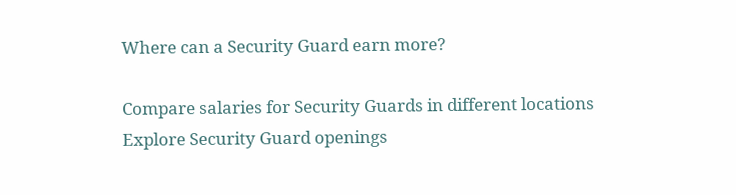Where can a Security Guard earn more?

Compare salaries for Security Guards in different locations
Explore Security Guard openings